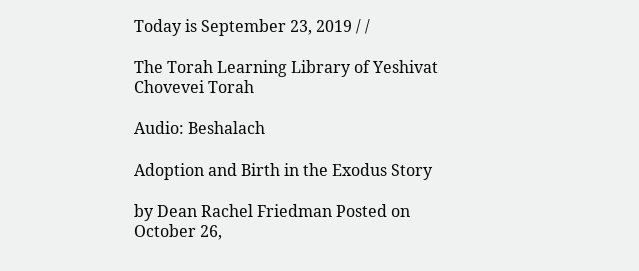Today is September 23, 2019 / /

The Torah Learning Library of Yeshivat Chovevei Torah

Audio: Beshalach

Adoption and Birth in the Exodus Story

by Dean Rachel Friedman Posted on October 26,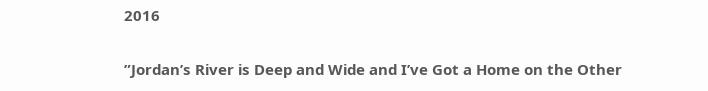2016

”Jordan’s River is Deep and Wide and I’ve Got a Home on the Other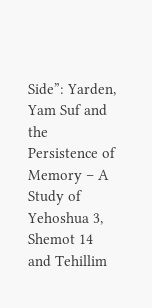Side”: Yarden, Yam Suf and the Persistence of Memory – A Study of Yehoshua 3, Shemot 14 and Tehillim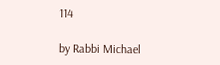114

by Rabbi Michael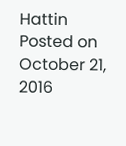Hattin Posted on October 21, 2016